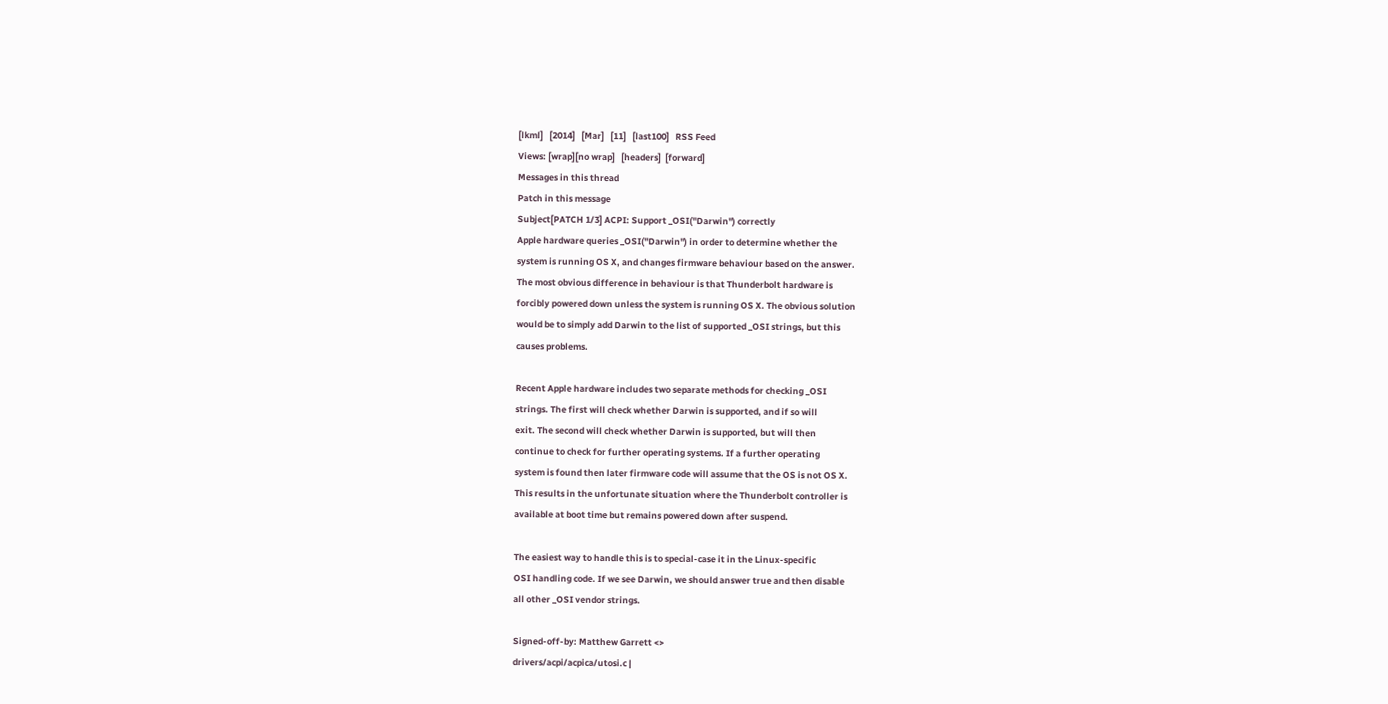[lkml]   [2014]   [Mar]   [11]   [last100]   RSS Feed
Views: [wrap][no wrap]   [headers]  [forward]
Messages in this thread
Patch in this message
Subject[PATCH 1/3] ACPI: Support _OSI("Darwin") correctly
Apple hardware queries _OSI("Darwin") in order to determine whether the
system is running OS X, and changes firmware behaviour based on the answer.
The most obvious difference in behaviour is that Thunderbolt hardware is
forcibly powered down unless the system is running OS X. The obvious solution
would be to simply add Darwin to the list of supported _OSI strings, but this
causes problems.

Recent Apple hardware includes two separate methods for checking _OSI
strings. The first will check whether Darwin is supported, and if so will
exit. The second will check whether Darwin is supported, but will then
continue to check for further operating systems. If a further operating
system is found then later firmware code will assume that the OS is not OS X.
This results in the unfortunate situation where the Thunderbolt controller is
available at boot time but remains powered down after suspend.

The easiest way to handle this is to special-case it in the Linux-specific
OSI handling code. If we see Darwin, we should answer true and then disable
all other _OSI vendor strings.

Signed-off-by: Matthew Garrett <>
drivers/acpi/acpica/utosi.c |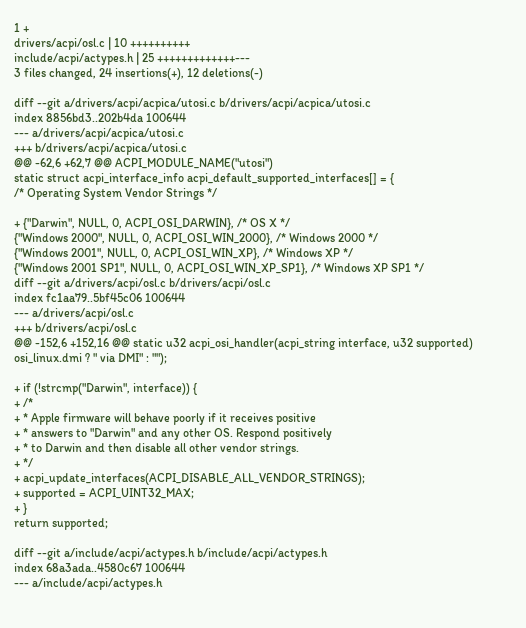1 +
drivers/acpi/osl.c | 10 ++++++++++
include/acpi/actypes.h | 25 +++++++++++++---
3 files changed, 24 insertions(+), 12 deletions(-)

diff --git a/drivers/acpi/acpica/utosi.c b/drivers/acpi/acpica/utosi.c
index 8856bd3..202b4da 100644
--- a/drivers/acpi/acpica/utosi.c
+++ b/drivers/acpi/acpica/utosi.c
@@ -62,6 +62,7 @@ ACPI_MODULE_NAME("utosi")
static struct acpi_interface_info acpi_default_supported_interfaces[] = {
/* Operating System Vendor Strings */

+ {"Darwin", NULL, 0, ACPI_OSI_DARWIN}, /* OS X */
{"Windows 2000", NULL, 0, ACPI_OSI_WIN_2000}, /* Windows 2000 */
{"Windows 2001", NULL, 0, ACPI_OSI_WIN_XP}, /* Windows XP */
{"Windows 2001 SP1", NULL, 0, ACPI_OSI_WIN_XP_SP1}, /* Windows XP SP1 */
diff --git a/drivers/acpi/osl.c b/drivers/acpi/osl.c
index fc1aa79..5bf45c06 100644
--- a/drivers/acpi/osl.c
+++ b/drivers/acpi/osl.c
@@ -152,6 +152,16 @@ static u32 acpi_osi_handler(acpi_string interface, u32 supported)
osi_linux.dmi ? " via DMI" : "");

+ if (!strcmp("Darwin", interface)) {
+ /*
+ * Apple firmware will behave poorly if it receives positive
+ * answers to "Darwin" and any other OS. Respond positively
+ * to Darwin and then disable all other vendor strings.
+ */
+ acpi_update_interfaces(ACPI_DISABLE_ALL_VENDOR_STRINGS);
+ supported = ACPI_UINT32_MAX;
+ }
return supported;

diff --git a/include/acpi/actypes.h b/include/acpi/actypes.h
index 68a3ada..4580c67 100644
--- a/include/acpi/actypes.h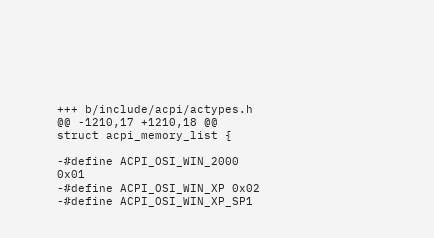+++ b/include/acpi/actypes.h
@@ -1210,17 +1210,18 @@ struct acpi_memory_list {

-#define ACPI_OSI_WIN_2000 0x01
-#define ACPI_OSI_WIN_XP 0x02
-#define ACPI_OSI_WIN_XP_SP1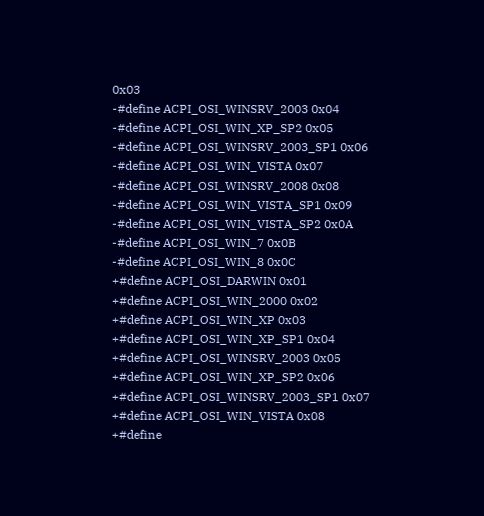0x03
-#define ACPI_OSI_WINSRV_2003 0x04
-#define ACPI_OSI_WIN_XP_SP2 0x05
-#define ACPI_OSI_WINSRV_2003_SP1 0x06
-#define ACPI_OSI_WIN_VISTA 0x07
-#define ACPI_OSI_WINSRV_2008 0x08
-#define ACPI_OSI_WIN_VISTA_SP1 0x09
-#define ACPI_OSI_WIN_VISTA_SP2 0x0A
-#define ACPI_OSI_WIN_7 0x0B
-#define ACPI_OSI_WIN_8 0x0C
+#define ACPI_OSI_DARWIN 0x01
+#define ACPI_OSI_WIN_2000 0x02
+#define ACPI_OSI_WIN_XP 0x03
+#define ACPI_OSI_WIN_XP_SP1 0x04
+#define ACPI_OSI_WINSRV_2003 0x05
+#define ACPI_OSI_WIN_XP_SP2 0x06
+#define ACPI_OSI_WINSRV_2003_SP1 0x07
+#define ACPI_OSI_WIN_VISTA 0x08
+#define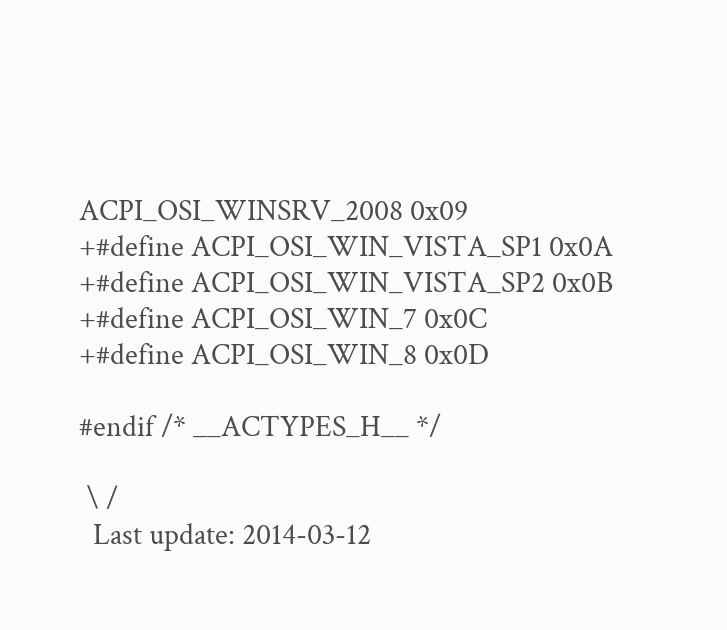ACPI_OSI_WINSRV_2008 0x09
+#define ACPI_OSI_WIN_VISTA_SP1 0x0A
+#define ACPI_OSI_WIN_VISTA_SP2 0x0B
+#define ACPI_OSI_WIN_7 0x0C
+#define ACPI_OSI_WIN_8 0x0D

#endif /* __ACTYPES_H__ */

 \ /
  Last update: 2014-03-12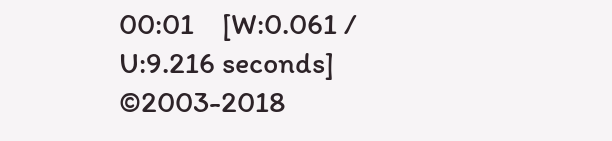00:01    [W:0.061 / U:9.216 seconds]
©2003-2018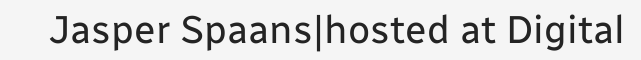Jasper Spaans|hosted at Digital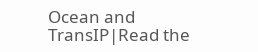Ocean and TransIP|Read the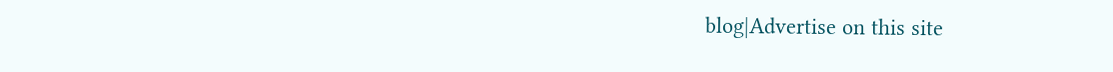blog|Advertise on this site